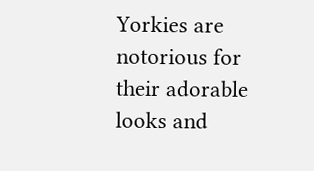Yorkies are notorious for their adorable looks and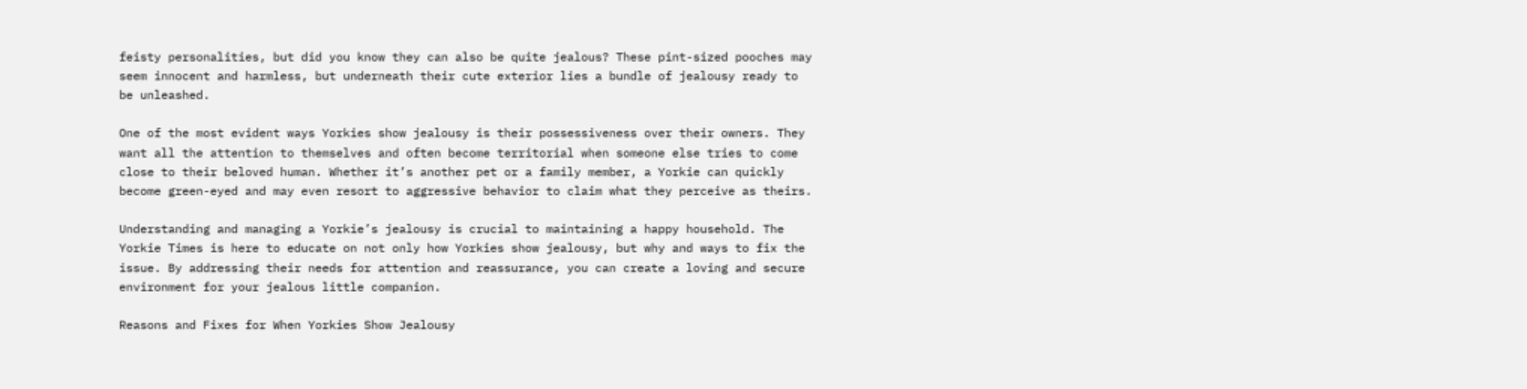feisty personalities, but did you know they can also be quite jealous? These pint-sized pooches may seem innocent and harmless, but underneath their cute exterior lies a bundle of jealousy ready to be unleashed.

One of the most evident ways Yorkies show jealousy is their possessiveness over their owners. They want all the attention to themselves and often become territorial when someone else tries to come close to their beloved human. Whether it’s another pet or a family member, a Yorkie can quickly become green-eyed and may even resort to aggressive behavior to claim what they perceive as theirs.

Understanding and managing a Yorkie’s jealousy is crucial to maintaining a happy household. The Yorkie Times is here to educate on not only how Yorkies show jealousy, but why and ways to fix the issue. By addressing their needs for attention and reassurance, you can create a loving and secure environment for your jealous little companion.

Reasons and Fixes for When Yorkies Show Jealousy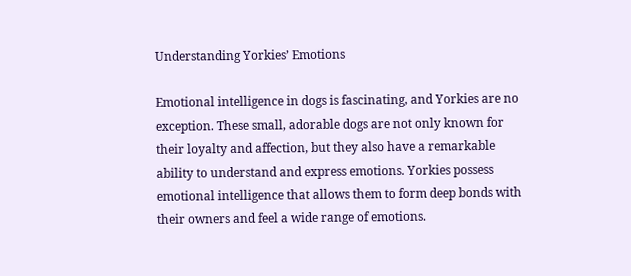Understanding Yorkies’ Emotions

Emotional intelligence in dogs is fascinating, and Yorkies are no exception. These small, adorable dogs are not only known for their loyalty and affection, but they also have a remarkable ability to understand and express emotions. Yorkies possess emotional intelligence that allows them to form deep bonds with their owners and feel a wide range of emotions.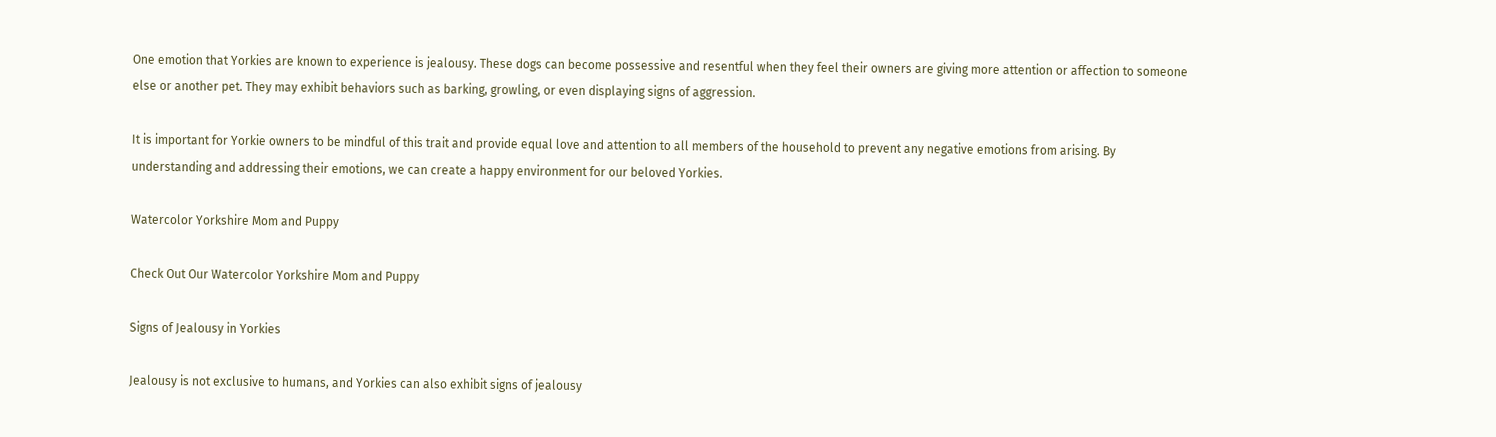One emotion that Yorkies are known to experience is jealousy. These dogs can become possessive and resentful when they feel their owners are giving more attention or affection to someone else or another pet. They may exhibit behaviors such as barking, growling, or even displaying signs of aggression.

It is important for Yorkie owners to be mindful of this trait and provide equal love and attention to all members of the household to prevent any negative emotions from arising. By understanding and addressing their emotions, we can create a happy environment for our beloved Yorkies.

Watercolor Yorkshire Mom and Puppy

Check Out Our Watercolor Yorkshire Mom and Puppy

Signs of Jealousy in Yorkies

Jealousy is not exclusive to humans, and Yorkies can also exhibit signs of jealousy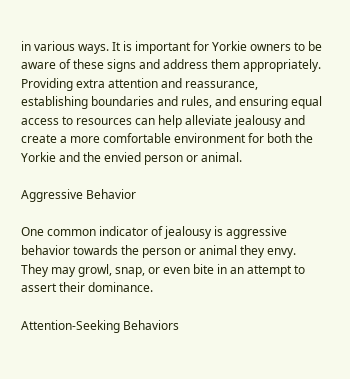in various ways. It is important for Yorkie owners to be aware of these signs and address them appropriately. Providing extra attention and reassurance, establishing boundaries and rules, and ensuring equal access to resources can help alleviate jealousy and create a more comfortable environment for both the Yorkie and the envied person or animal.

Aggressive Behavior

One common indicator of jealousy is aggressive behavior towards the person or animal they envy. They may growl, snap, or even bite in an attempt to assert their dominance.

Attention-Seeking Behaviors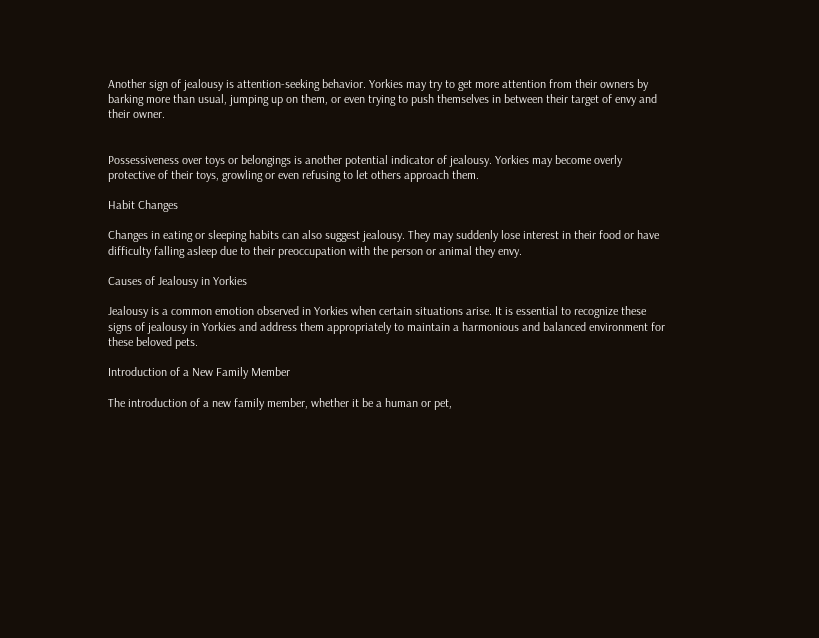Another sign of jealousy is attention-seeking behavior. Yorkies may try to get more attention from their owners by barking more than usual, jumping up on them, or even trying to push themselves in between their target of envy and their owner.


Possessiveness over toys or belongings is another potential indicator of jealousy. Yorkies may become overly protective of their toys, growling or even refusing to let others approach them.

Habit Changes

Changes in eating or sleeping habits can also suggest jealousy. They may suddenly lose interest in their food or have difficulty falling asleep due to their preoccupation with the person or animal they envy.

Causes of Jealousy in Yorkies

Jealousy is a common emotion observed in Yorkies when certain situations arise. It is essential to recognize these signs of jealousy in Yorkies and address them appropriately to maintain a harmonious and balanced environment for these beloved pets.

Introduction of a New Family Member

The introduction of a new family member, whether it be a human or pet,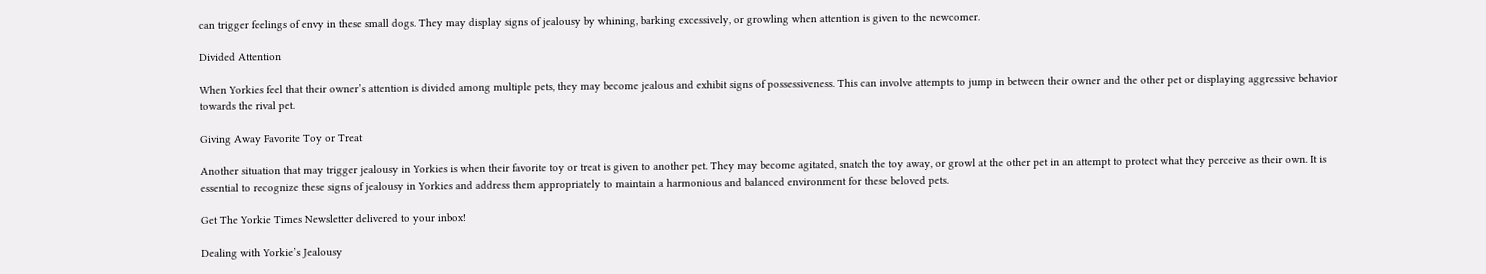can trigger feelings of envy in these small dogs. They may display signs of jealousy by whining, barking excessively, or growling when attention is given to the newcomer.

Divided Attention

When Yorkies feel that their owner’s attention is divided among multiple pets, they may become jealous and exhibit signs of possessiveness. This can involve attempts to jump in between their owner and the other pet or displaying aggressive behavior towards the rival pet.

Giving Away Favorite Toy or Treat

Another situation that may trigger jealousy in Yorkies is when their favorite toy or treat is given to another pet. They may become agitated, snatch the toy away, or growl at the other pet in an attempt to protect what they perceive as their own. It is essential to recognize these signs of jealousy in Yorkies and address them appropriately to maintain a harmonious and balanced environment for these beloved pets.

Get The Yorkie Times Newsletter delivered to your inbox!

Dealing with Yorkie’s Jealousy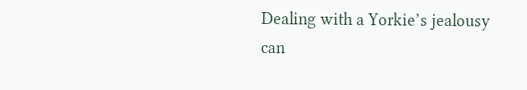Dealing with a Yorkie’s jealousy can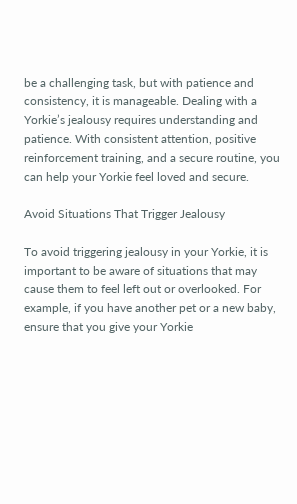be a challenging task, but with patience and consistency, it is manageable. Dealing with a Yorkie’s jealousy requires understanding and patience. With consistent attention, positive reinforcement training, and a secure routine, you can help your Yorkie feel loved and secure.

Avoid Situations That Trigger Jealousy

To avoid triggering jealousy in your Yorkie, it is important to be aware of situations that may cause them to feel left out or overlooked. For example, if you have another pet or a new baby, ensure that you give your Yorkie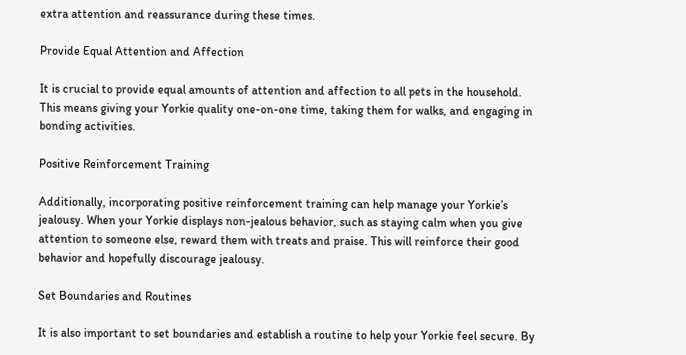extra attention and reassurance during these times.

Provide Equal Attention and Affection

It is crucial to provide equal amounts of attention and affection to all pets in the household. This means giving your Yorkie quality one-on-one time, taking them for walks, and engaging in bonding activities.

Positive Reinforcement Training

Additionally, incorporating positive reinforcement training can help manage your Yorkie’s jealousy. When your Yorkie displays non-jealous behavior, such as staying calm when you give attention to someone else, reward them with treats and praise. This will reinforce their good behavior and hopefully discourage jealousy.

Set Boundaries and Routines

It is also important to set boundaries and establish a routine to help your Yorkie feel secure. By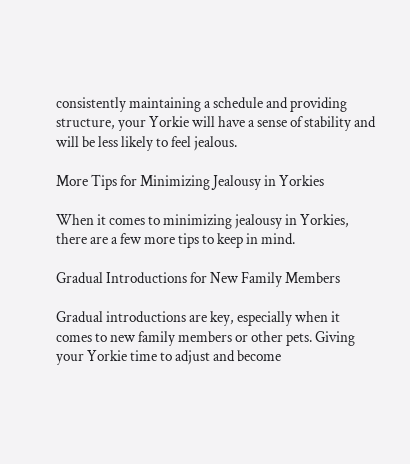consistently maintaining a schedule and providing structure, your Yorkie will have a sense of stability and will be less likely to feel jealous.

More Tips for Minimizing Jealousy in Yorkies

When it comes to minimizing jealousy in Yorkies, there are a few more tips to keep in mind.

Gradual Introductions for New Family Members

Gradual introductions are key, especially when it comes to new family members or other pets. Giving your Yorkie time to adjust and become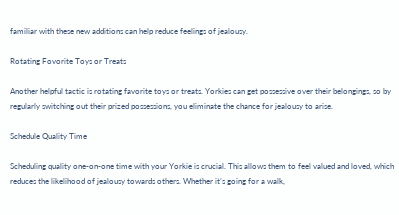familiar with these new additions can help reduce feelings of jealousy.

Rotating Fovorite Toys or Treats

Another helpful tactic is rotating favorite toys or treats. Yorkies can get possessive over their belongings, so by regularly switching out their prized possessions, you eliminate the chance for jealousy to arise.

Schedule Quality Time

Scheduling quality one-on-one time with your Yorkie is crucial. This allows them to feel valued and loved, which reduces the likelihood of jealousy towards others. Whether it’s going for a walk,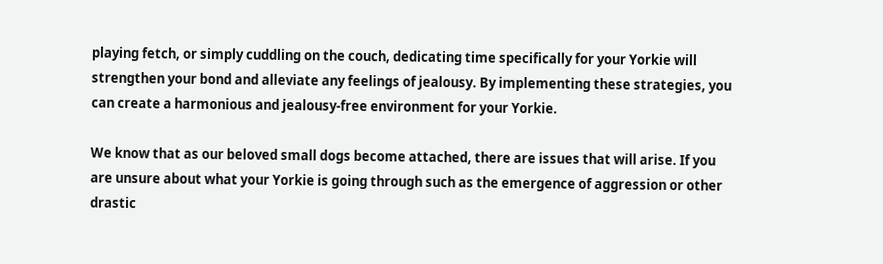playing fetch, or simply cuddling on the couch, dedicating time specifically for your Yorkie will strengthen your bond and alleviate any feelings of jealousy. By implementing these strategies, you can create a harmonious and jealousy-free environment for your Yorkie.

We know that as our beloved small dogs become attached, there are issues that will arise. If you are unsure about what your Yorkie is going through such as the emergence of aggression or other drastic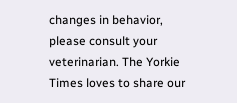changes in behavior, please consult your veterinarian. The Yorkie Times loves to share our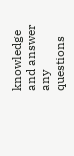knowledge and answer any questions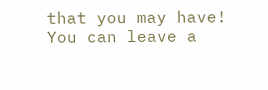that you may have! You can leave a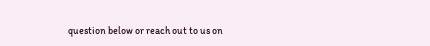question below or reach out to us on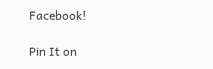Facebook!

Pin It on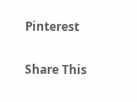Pinterest

Share This